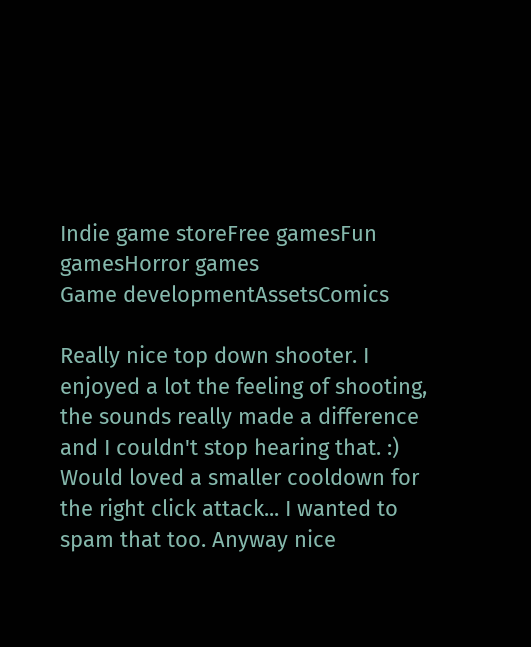Indie game storeFree gamesFun gamesHorror games
Game developmentAssetsComics

Really nice top down shooter. I enjoyed a lot the feeling of shooting, the sounds really made a difference and I couldn't stop hearing that. :) Would loved a smaller cooldown for the right click attack... I wanted to spam that too. Anyway nice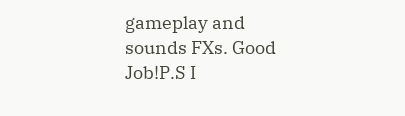gameplay and sounds FXs. Good Job!P.S I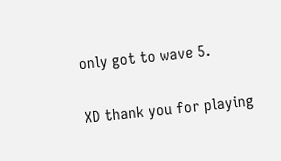only got to wave 5.

XD thank you for playing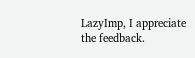LazyImp, I appreciate the feedback.